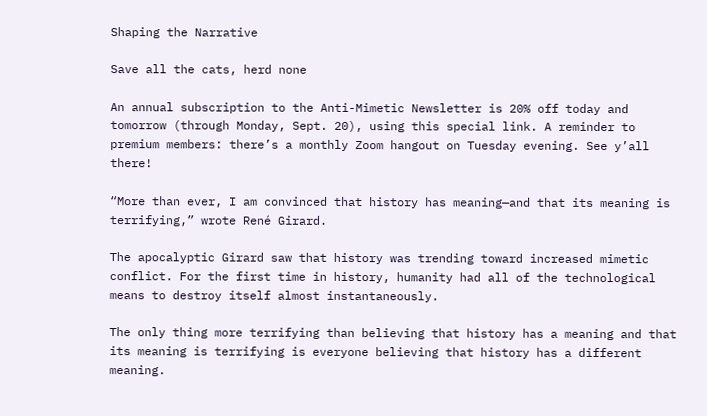Shaping the Narrative

Save all the cats, herd none

An annual subscription to the Anti-Mimetic Newsletter is 20% off today and tomorrow (through Monday, Sept. 20), using this special link. A reminder to premium members: there’s a monthly Zoom hangout on Tuesday evening. See y’all there!

“More than ever, I am convinced that history has meaning—and that its meaning is terrifying,” wrote René Girard.

The apocalyptic Girard saw that history was trending toward increased mimetic conflict. For the first time in history, humanity had all of the technological means to destroy itself almost instantaneously.

The only thing more terrifying than believing that history has a meaning and that its meaning is terrifying is everyone believing that history has a different meaning.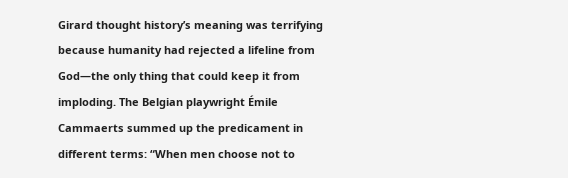Girard thought history’s meaning was terrifying because humanity had rejected a lifeline from God—the only thing that could keep it from imploding. The Belgian playwright Émile Cammaerts summed up the predicament in different terms: “When men choose not to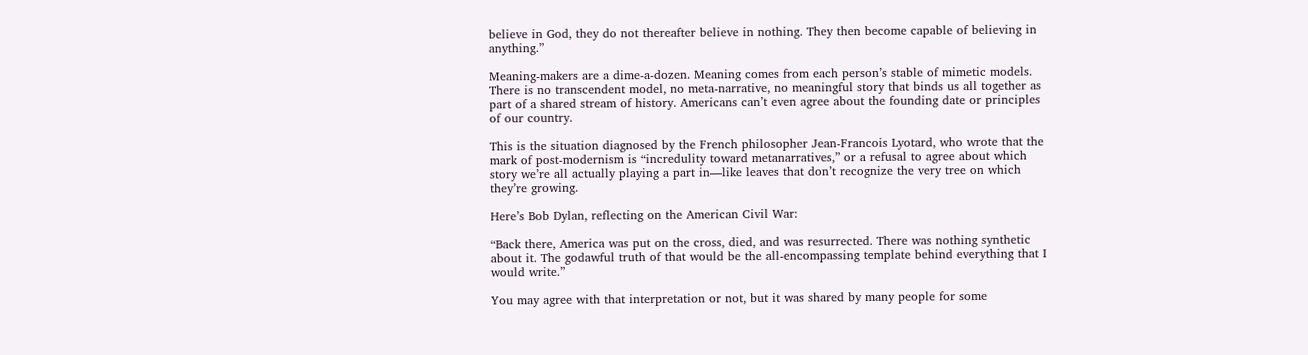believe in God, they do not thereafter believe in nothing. They then become capable of believing in anything.”

Meaning-makers are a dime-a-dozen. Meaning comes from each person’s stable of mimetic models. There is no transcendent model, no meta-narrative, no meaningful story that binds us all together as part of a shared stream of history. Americans can’t even agree about the founding date or principles of our country.

This is the situation diagnosed by the French philosopher Jean-Francois Lyotard, who wrote that the mark of post-modernism is “incredulity toward metanarratives,” or a refusal to agree about which story we’re all actually playing a part in—like leaves that don’t recognize the very tree on which they’re growing.

Here’s Bob Dylan, reflecting on the American Civil War:

“Back there, America was put on the cross, died, and was resurrected. There was nothing synthetic about it. The godawful truth of that would be the all-encompassing template behind everything that I would write.”

You may agree with that interpretation or not, but it was shared by many people for some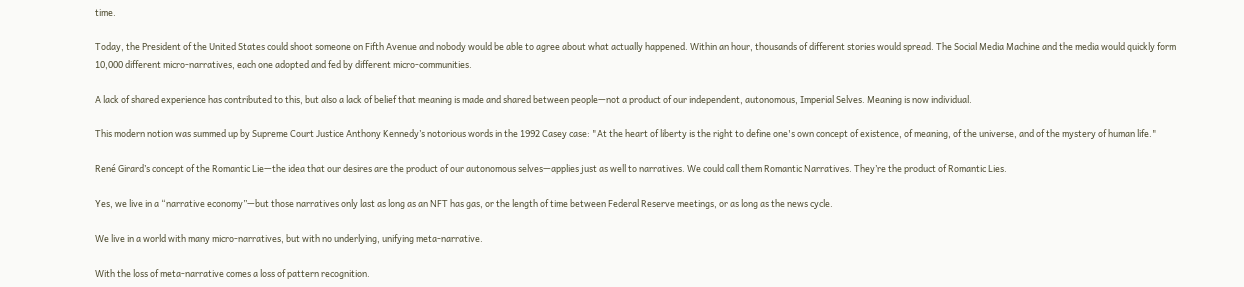time.

Today, the President of the United States could shoot someone on Fifth Avenue and nobody would be able to agree about what actually happened. Within an hour, thousands of different stories would spread. The Social Media Machine and the media would quickly form 10,000 different micro-narratives, each one adopted and fed by different micro-communities.

A lack of shared experience has contributed to this, but also a lack of belief that meaning is made and shared between people—not a product of our independent, autonomous, Imperial Selves. Meaning is now individual.

This modern notion was summed up by Supreme Court Justice Anthony Kennedy’s notorious words in the 1992 Casey case: "At the heart of liberty is the right to define one's own concept of existence, of meaning, of the universe, and of the mystery of human life."

René Girard’s concept of the Romantic Lie—the idea that our desires are the product of our autonomous selves—applies just as well to narratives. We could call them Romantic Narratives. They’re the product of Romantic Lies.

Yes, we live in a “narrative economy”—but those narratives only last as long as an NFT has gas, or the length of time between Federal Reserve meetings, or as long as the news cycle.

We live in a world with many micro-narratives, but with no underlying, unifying meta-narrative.

With the loss of meta-narrative comes a loss of pattern recognition.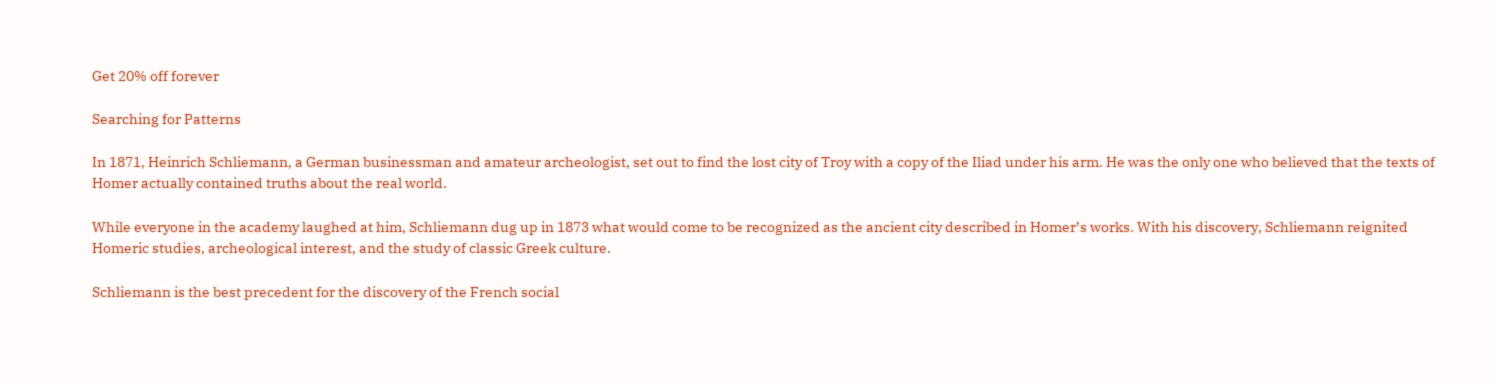Get 20% off forever

Searching for Patterns

In 1871, Heinrich Schliemann, a German businessman and amateur archeologist, set out to find the lost city of Troy with a copy of the Iliad under his arm. He was the only one who believed that the texts of Homer actually contained truths about the real world.

While everyone in the academy laughed at him, Schliemann dug up in 1873 what would come to be recognized as the ancient city described in Homer’s works. With his discovery, Schliemann reignited Homeric studies, archeological interest, and the study of classic Greek culture.

Schliemann is the best precedent for the discovery of the French social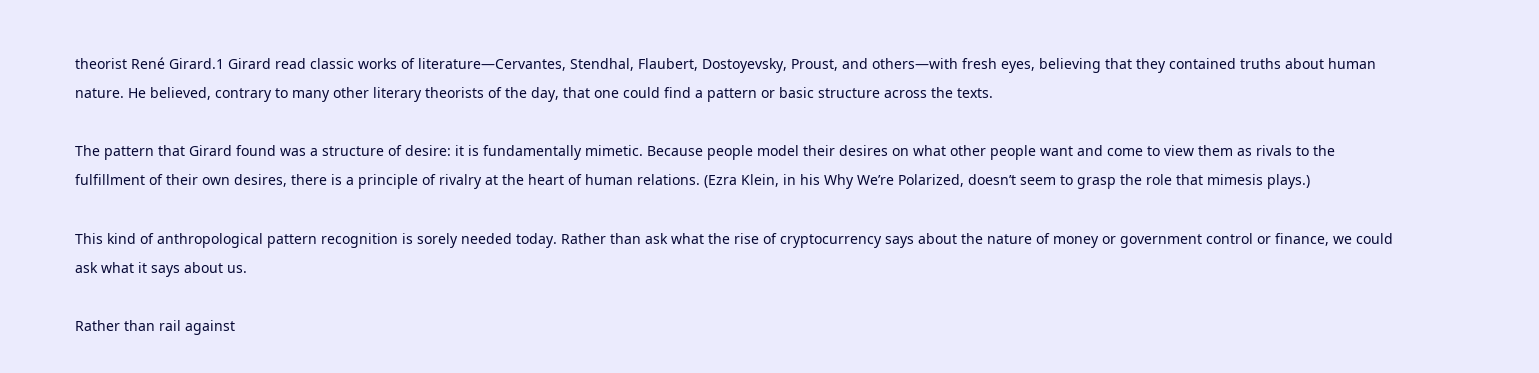theorist René Girard.1 Girard read classic works of literature—Cervantes, Stendhal, Flaubert, Dostoyevsky, Proust, and others—with fresh eyes, believing that they contained truths about human nature. He believed, contrary to many other literary theorists of the day, that one could find a pattern or basic structure across the texts.

The pattern that Girard found was a structure of desire: it is fundamentally mimetic. Because people model their desires on what other people want and come to view them as rivals to the fulfillment of their own desires, there is a principle of rivalry at the heart of human relations. (Ezra Klein, in his Why We’re Polarized, doesn’t seem to grasp the role that mimesis plays.)

This kind of anthropological pattern recognition is sorely needed today. Rather than ask what the rise of cryptocurrency says about the nature of money or government control or finance, we could ask what it says about us.

Rather than rail against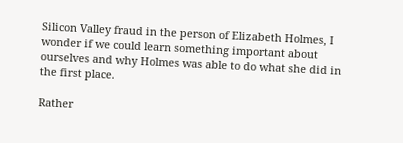Silicon Valley fraud in the person of Elizabeth Holmes, I wonder if we could learn something important about ourselves and why Holmes was able to do what she did in the first place.

Rather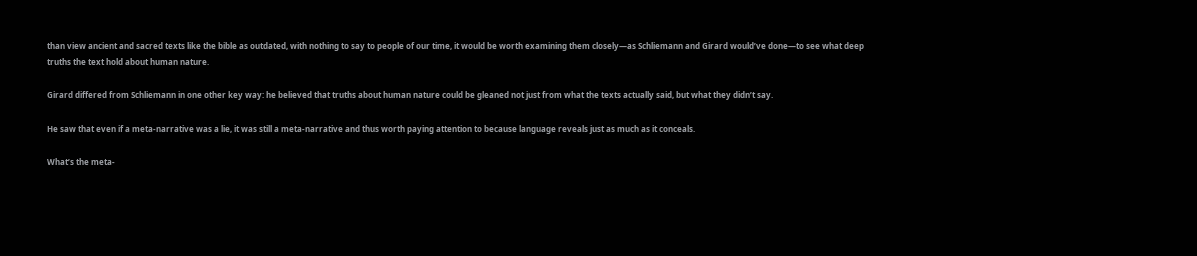than view ancient and sacred texts like the bible as outdated, with nothing to say to people of our time, it would be worth examining them closely—as Schliemann and Girard would’ve done—to see what deep truths the text hold about human nature.

Girard differed from Schliemann in one other key way: he believed that truths about human nature could be gleaned not just from what the texts actually said, but what they didn’t say.

He saw that even if a meta-narrative was a lie, it was still a meta-narrative and thus worth paying attention to because language reveals just as much as it conceals.

What’s the meta-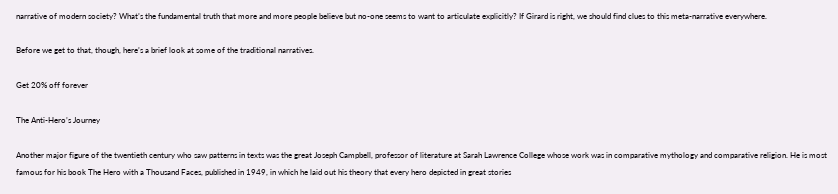narrative of modern society? What’s the fundamental truth that more and more people believe but no-one seems to want to articulate explicitly? If Girard is right, we should find clues to this meta-narrative everywhere.

Before we get to that, though, here’s a brief look at some of the traditional narratives.

Get 20% off forever

The Anti-Hero’s Journey

Another major figure of the twentieth century who saw patterns in texts was the great Joseph Campbell, professor of literature at Sarah Lawrence College whose work was in comparative mythology and comparative religion. He is most famous for his book The Hero with a Thousand Faces, published in 1949, in which he laid out his theory that every hero depicted in great stories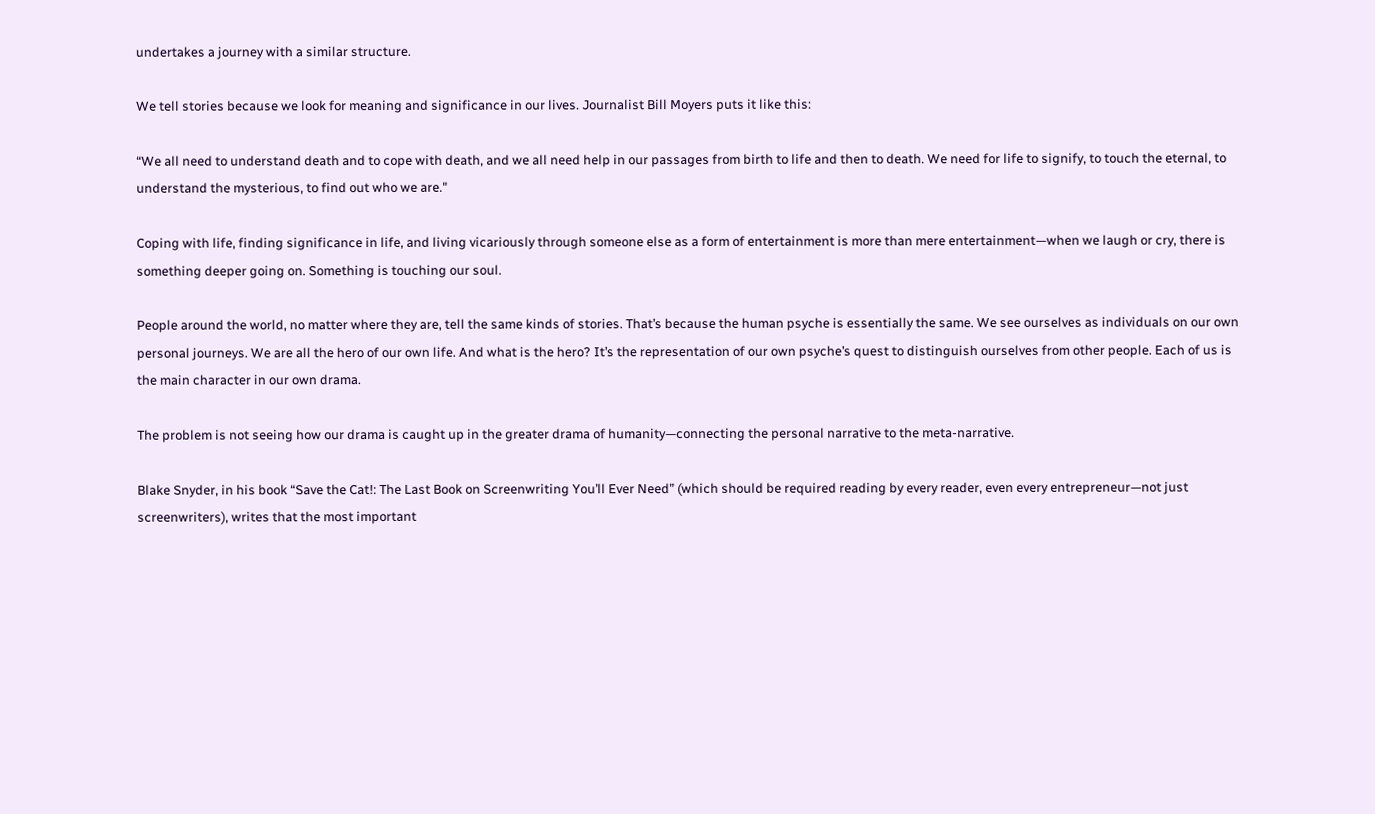undertakes a journey with a similar structure.

We tell stories because we look for meaning and significance in our lives. Journalist Bill Moyers puts it like this:

“We all need to understand death and to cope with death, and we all need help in our passages from birth to life and then to death. We need for life to signify, to touch the eternal, to understand the mysterious, to find out who we are."

Coping with life, finding significance in life, and living vicariously through someone else as a form of entertainment is more than mere entertainment—when we laugh or cry, there is something deeper going on. Something is touching our soul.

People around the world, no matter where they are, tell the same kinds of stories. That’s because the human psyche is essentially the same. We see ourselves as individuals on our own personal journeys. We are all the hero of our own life. And what is the hero? It’s the representation of our own psyche’s quest to distinguish ourselves from other people. Each of us is the main character in our own drama.

The problem is not seeing how our drama is caught up in the greater drama of humanity—connecting the personal narrative to the meta-narrative.

Blake Snyder, in his book “Save the Cat!: The Last Book on Screenwriting You’ll Ever Need” (which should be required reading by every reader, even every entrepreneur—not just screenwriters), writes that the most important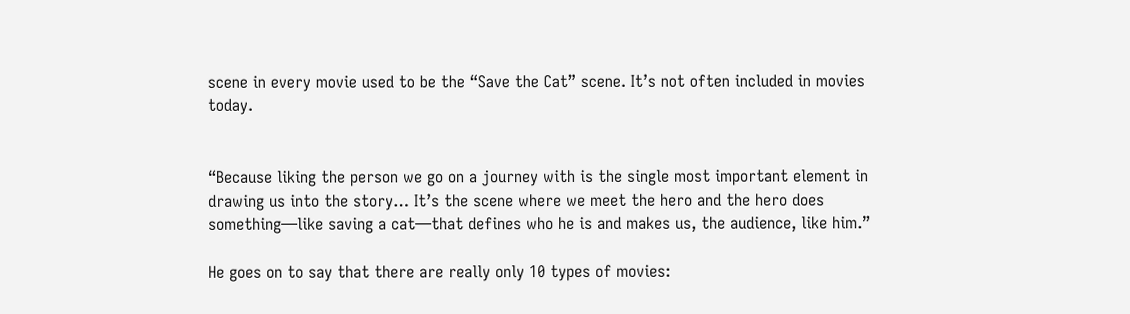scene in every movie used to be the “Save the Cat” scene. It’s not often included in movies today.


“Because liking the person we go on a journey with is the single most important element in drawing us into the story… It’s the scene where we meet the hero and the hero does something—like saving a cat—that defines who he is and makes us, the audience, like him.”

He goes on to say that there are really only 10 types of movies: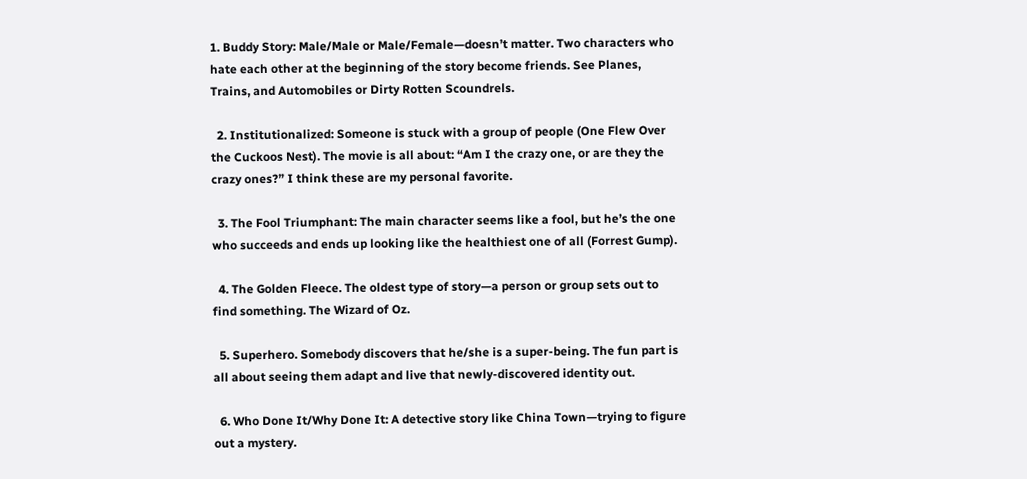1. Buddy Story: Male/Male or Male/Female—doesn’t matter. Two characters who hate each other at the beginning of the story become friends. See Planes, Trains, and Automobiles or Dirty Rotten Scoundrels.

  2. Institutionalized: Someone is stuck with a group of people (One Flew Over the Cuckoos Nest). The movie is all about: “Am I the crazy one, or are they the crazy ones?” I think these are my personal favorite.

  3. The Fool Triumphant: The main character seems like a fool, but he’s the one who succeeds and ends up looking like the healthiest one of all (Forrest Gump).

  4. The Golden Fleece. The oldest type of story—a person or group sets out to find something. The Wizard of Oz.

  5. Superhero. Somebody discovers that he/she is a super-being. The fun part is all about seeing them adapt and live that newly-discovered identity out.

  6. Who Done It/Why Done It: A detective story like China Town—trying to figure out a mystery.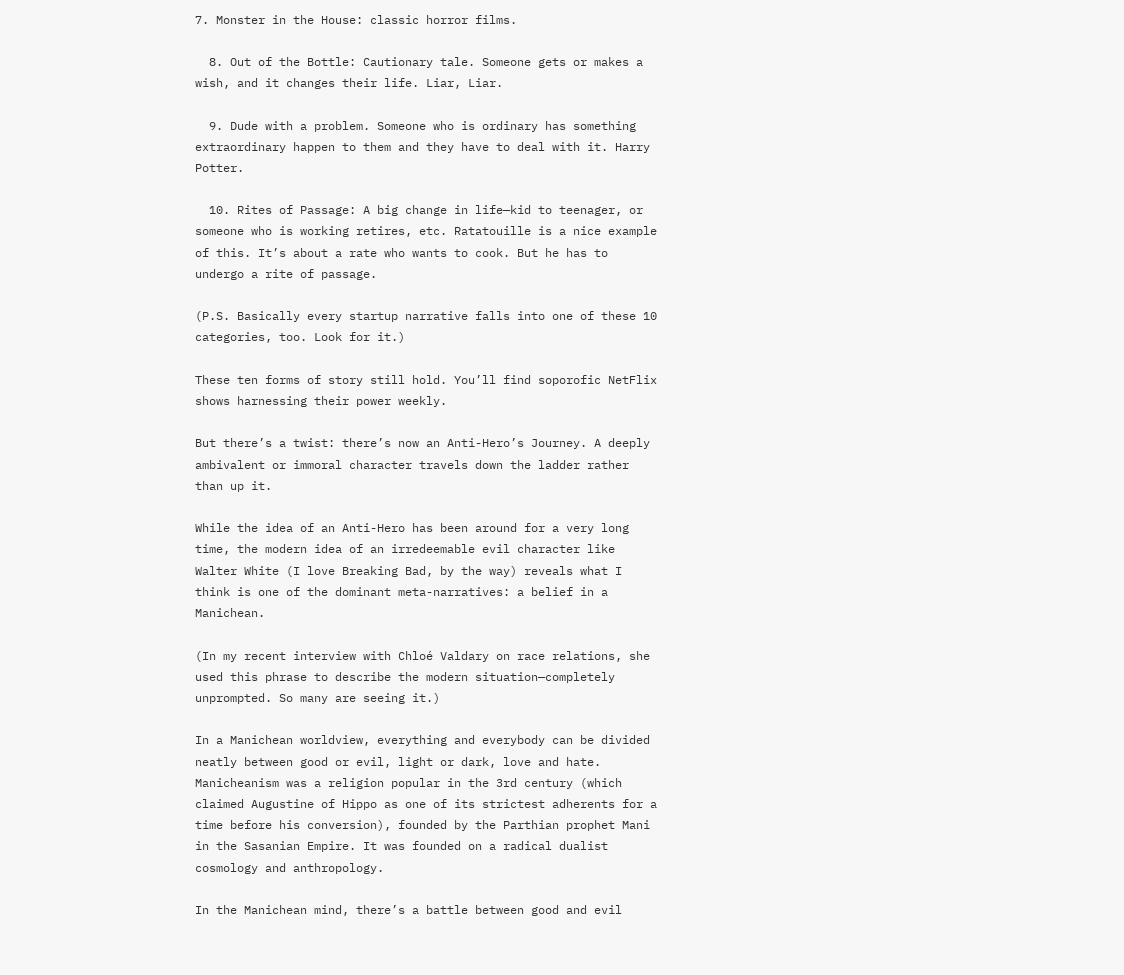7. Monster in the House: classic horror films.

  8. Out of the Bottle: Cautionary tale. Someone gets or makes a wish, and it changes their life. Liar, Liar.

  9. Dude with a problem. Someone who is ordinary has something extraordinary happen to them and they have to deal with it. Harry Potter.

  10. Rites of Passage: A big change in life—kid to teenager, or someone who is working retires, etc. Ratatouille is a nice example of this. It’s about a rate who wants to cook. But he has to undergo a rite of passage.

(P.S. Basically every startup narrative falls into one of these 10 categories, too. Look for it.)

These ten forms of story still hold. You’ll find soporofic NetFlix shows harnessing their power weekly.

But there’s a twist: there’s now an Anti-Hero’s Journey. A deeply ambivalent or immoral character travels down the ladder rather than up it.

While the idea of an Anti-Hero has been around for a very long time, the modern idea of an irredeemable evil character like Walter White (I love Breaking Bad, by the way) reveals what I think is one of the dominant meta-narratives: a belief in a Manichean.

(In my recent interview with Chloé Valdary on race relations, she used this phrase to describe the modern situation—completely unprompted. So many are seeing it.)

In a Manichean worldview, everything and everybody can be divided neatly between good or evil, light or dark, love and hate. Manicheanism was a religion popular in the 3rd century (which claimed Augustine of Hippo as one of its strictest adherents for a time before his conversion), founded by the Parthian prophet Mani in the Sasanian Empire. It was founded on a radical dualist cosmology and anthropology.

In the Manichean mind, there’s a battle between good and evil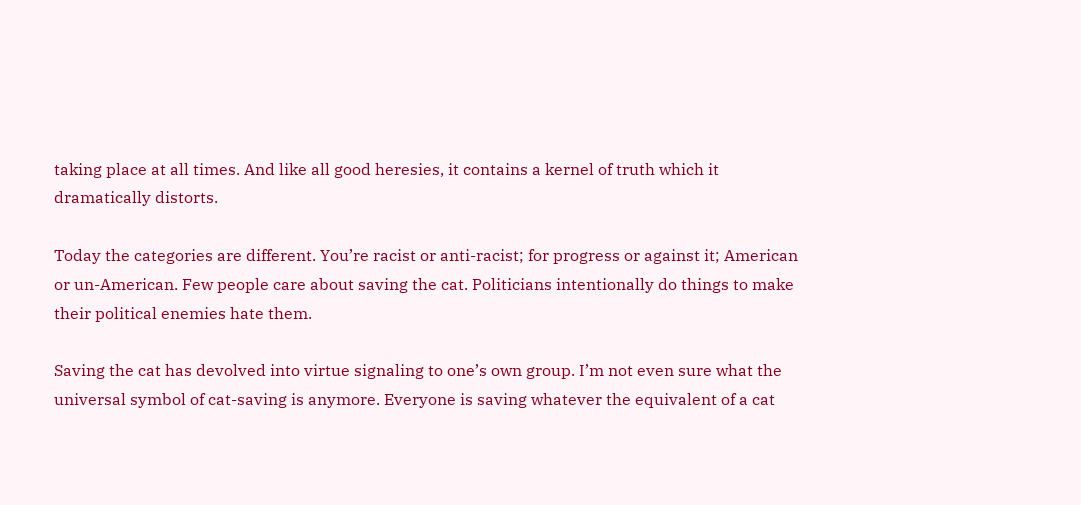taking place at all times. And like all good heresies, it contains a kernel of truth which it dramatically distorts.

Today the categories are different. You’re racist or anti-racist; for progress or against it; American or un-American. Few people care about saving the cat. Politicians intentionally do things to make their political enemies hate them.

Saving the cat has devolved into virtue signaling to one’s own group. I’m not even sure what the universal symbol of cat-saving is anymore. Everyone is saving whatever the equivalent of a cat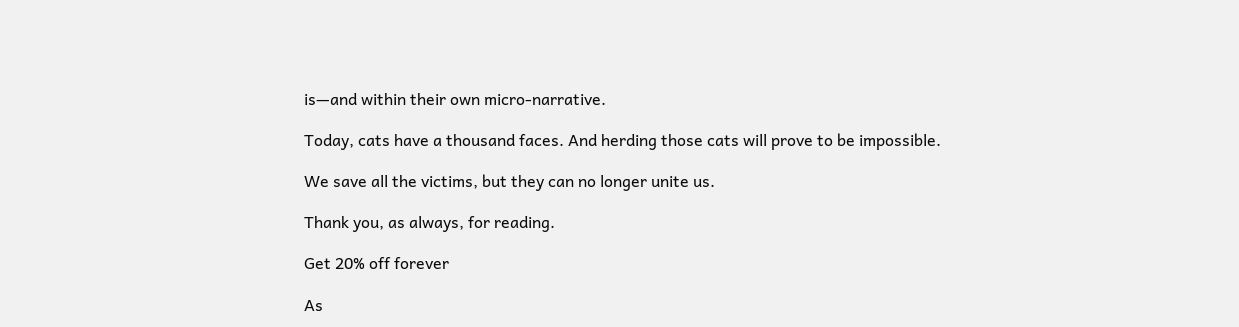is—and within their own micro-narrative.

Today, cats have a thousand faces. And herding those cats will prove to be impossible.

We save all the victims, but they can no longer unite us.

Thank you, as always, for reading.

Get 20% off forever

As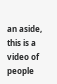an aside, this is a video of people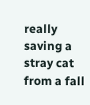really saving a stray cat from a fall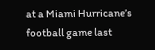at a Miami Hurricane’s football game last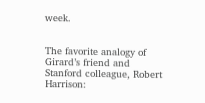week.


The favorite analogy of Girard’s friend and Stanford colleague, Robert Harrison: